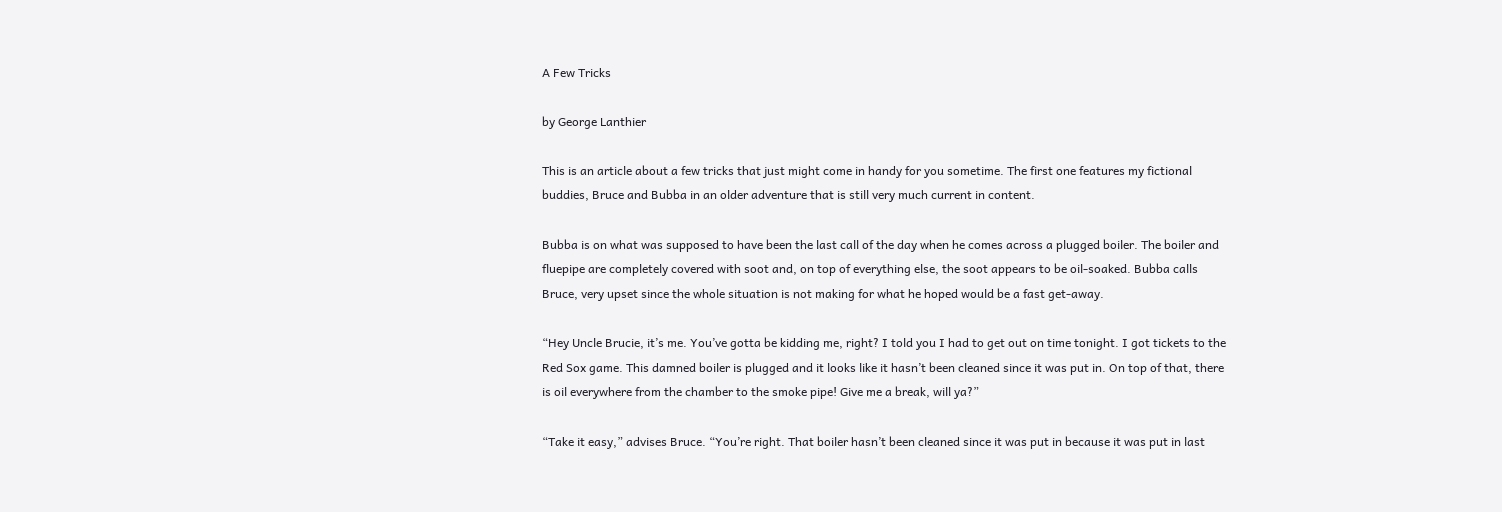A Few Tricks

by George Lanthier

This is an article about a few tricks that just might come in handy for you sometime. The first one features my fictional buddies, Bruce and Bubba in an older adventure that is still very much current in content.

Bubba is on what was supposed to have been the last call of the day when he comes across a plugged boiler. The boiler and fluepipe are completely covered with soot and, on top of everything else, the soot appears to be oil-soaked. Bubba calls Bruce, very upset since the whole situation is not making for what he hoped would be a fast get-away.

“Hey Uncle Brucie, it’s me. You’ve gotta be kidding me, right? I told you I had to get out on time tonight. I got tickets to the Red Sox game. This damned boiler is plugged and it looks like it hasn’t been cleaned since it was put in. On top of that, there is oil everywhere from the chamber to the smoke pipe! Give me a break, will ya?”

“Take it easy,” advises Bruce. “You’re right. That boiler hasn’t been cleaned since it was put in because it was put in last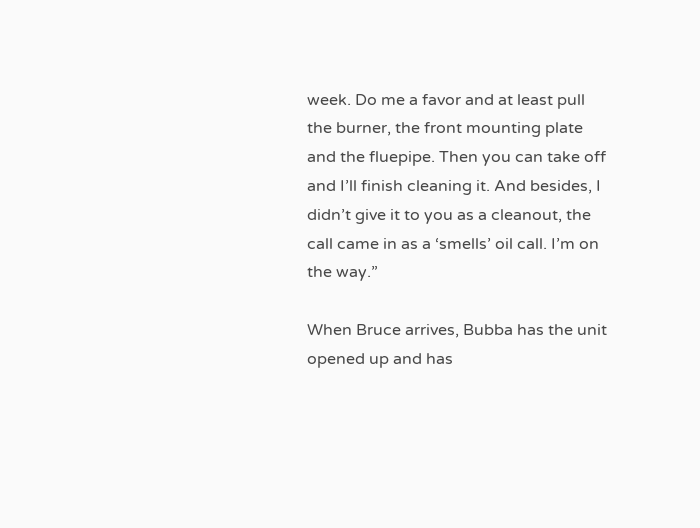week. Do me a favor and at least pull the burner, the front mounting plate and the fluepipe. Then you can take off and I’ll finish cleaning it. And besides, I didn’t give it to you as a cleanout, the call came in as a ‘smells’ oil call. I’m on the way.”

When Bruce arrives, Bubba has the unit opened up and has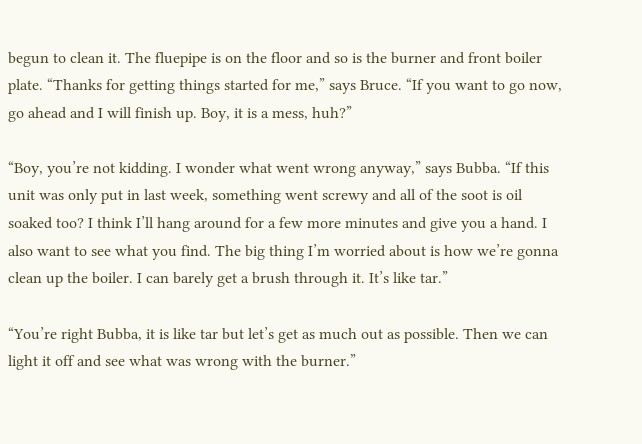begun to clean it. The fluepipe is on the floor and so is the burner and front boiler plate. “Thanks for getting things started for me,” says Bruce. “If you want to go now, go ahead and I will finish up. Boy, it is a mess, huh?”

“Boy, you’re not kidding. I wonder what went wrong anyway,” says Bubba. “If this unit was only put in last week, something went screwy and all of the soot is oil soaked too? I think I’ll hang around for a few more minutes and give you a hand. I also want to see what you find. The big thing I’m worried about is how we’re gonna clean up the boiler. I can barely get a brush through it. It’s like tar.”

“You’re right Bubba, it is like tar but let’s get as much out as possible. Then we can light it off and see what was wrong with the burner.”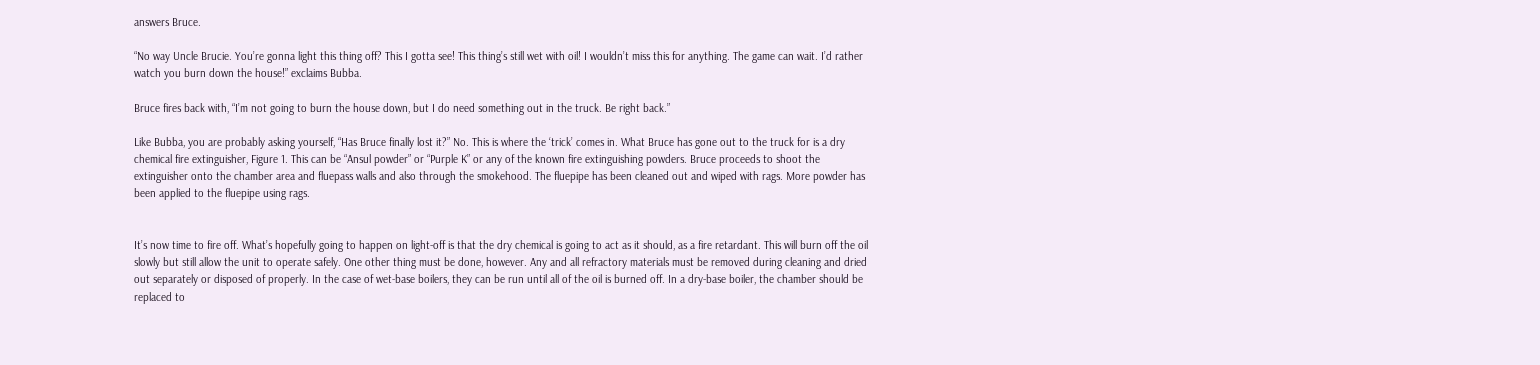answers Bruce.

“No way Uncle Brucie. You’re gonna light this thing off? This I gotta see! This thing’s still wet with oil! I wouldn’t miss this for anything. The game can wait. I’d rather watch you burn down the house!” exclaims Bubba.

Bruce fires back with, “I’m not going to burn the house down, but I do need something out in the truck. Be right back.”

Like Bubba, you are probably asking yourself, “Has Bruce finally lost it?” No. This is where the ‘trick’ comes in. What Bruce has gone out to the truck for is a dry chemical fire extinguisher, Figure 1. This can be “Ansul powder” or “Purple K” or any of the known fire extinguishing powders. Bruce proceeds to shoot the extinguisher onto the chamber area and fluepass walls and also through the smokehood. The fluepipe has been cleaned out and wiped with rags. More powder has been applied to the fluepipe using rags.


It’s now time to fire off. What’s hopefully going to happen on light-off is that the dry chemical is going to act as it should, as a fire retardant. This will burn off the oil slowly but still allow the unit to operate safely. One other thing must be done, however. Any and all refractory materials must be removed during cleaning and dried out separately or disposed of properly. In the case of wet-base boilers, they can be run until all of the oil is burned off. In a dry-base boiler, the chamber should be replaced to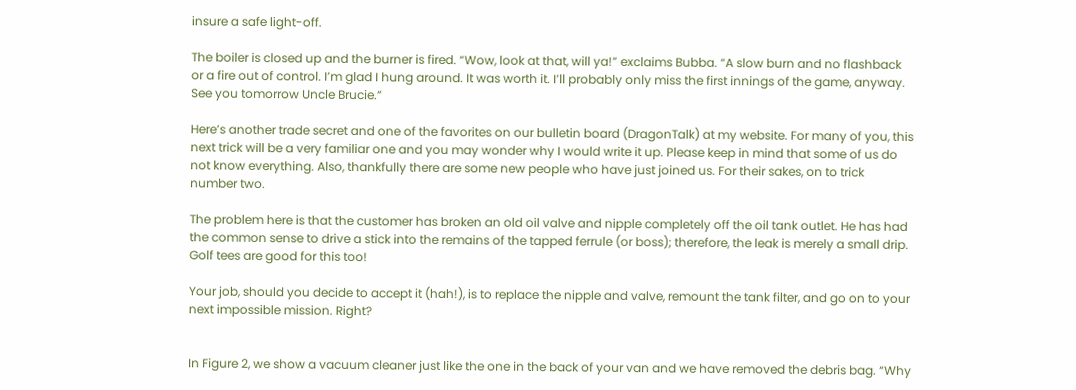insure a safe light-off.

The boiler is closed up and the burner is fired. “Wow, look at that, will ya!” exclaims Bubba. “A slow burn and no flashback or a fire out of control. I’m glad I hung around. It was worth it. I’ll probably only miss the first innings of the game, anyway. See you tomorrow Uncle Brucie.”

Here’s another trade secret and one of the favorites on our bulletin board (DragonTalk) at my website. For many of you, this next trick will be a very familiar one and you may wonder why I would write it up. Please keep in mind that some of us do not know everything. Also, thankfully there are some new people who have just joined us. For their sakes, on to trick number two.

The problem here is that the customer has broken an old oil valve and nipple completely off the oil tank outlet. He has had the common sense to drive a stick into the remains of the tapped ferrule (or boss); therefore, the leak is merely a small drip. Golf tees are good for this too!

Your job, should you decide to accept it (hah!), is to replace the nipple and valve, remount the tank filter, and go on to your next impossible mission. Right?


In Figure 2, we show a vacuum cleaner just like the one in the back of your van and we have removed the debris bag. “Why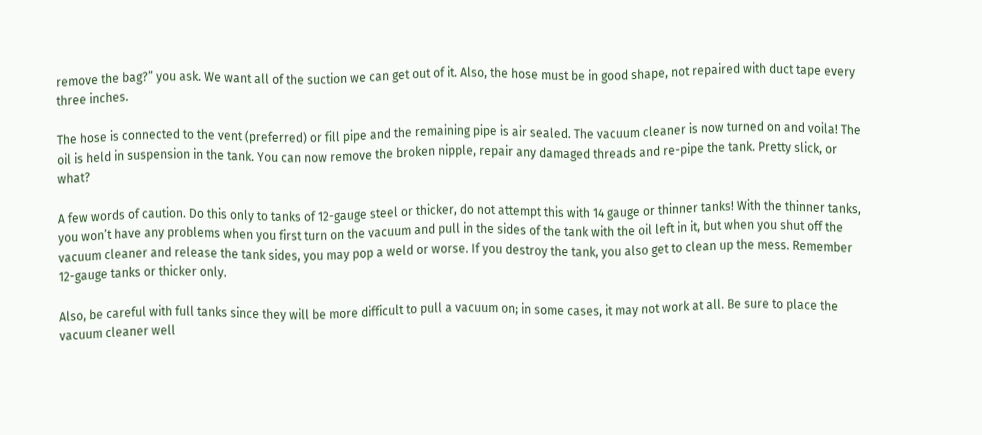remove the bag?” you ask. We want all of the suction we can get out of it. Also, the hose must be in good shape, not repaired with duct tape every three inches.

The hose is connected to the vent (preferred) or fill pipe and the remaining pipe is air sealed. The vacuum cleaner is now turned on and voila! The oil is held in suspension in the tank. You can now remove the broken nipple, repair any damaged threads and re-pipe the tank. Pretty slick, or what?

A few words of caution. Do this only to tanks of 12-gauge steel or thicker, do not attempt this with 14 gauge or thinner tanks! With the thinner tanks, you won’t have any problems when you first turn on the vacuum and pull in the sides of the tank with the oil left in it, but when you shut off the vacuum cleaner and release the tank sides, you may pop a weld or worse. If you destroy the tank, you also get to clean up the mess. Remember 12-gauge tanks or thicker only.

Also, be careful with full tanks since they will be more difficult to pull a vacuum on; in some cases, it may not work at all. Be sure to place the vacuum cleaner well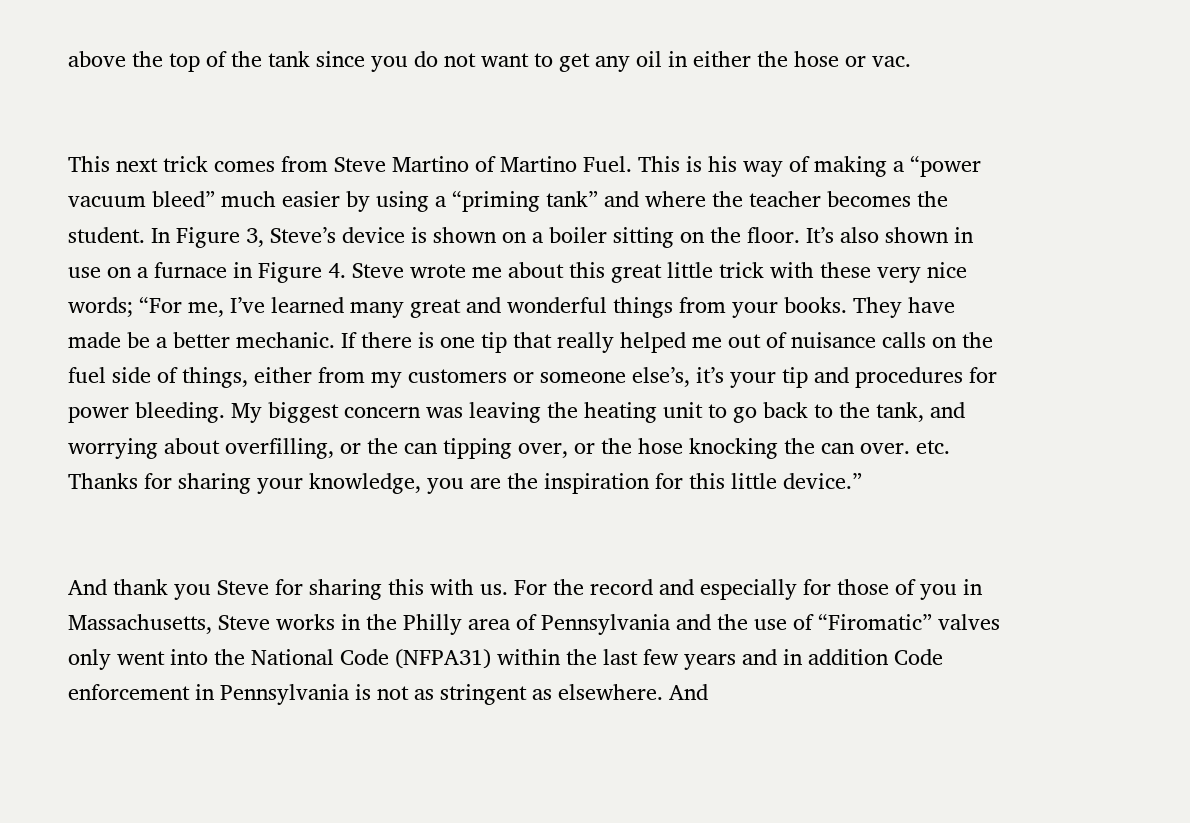above the top of the tank since you do not want to get any oil in either the hose or vac.


This next trick comes from Steve Martino of Martino Fuel. This is his way of making a “power vacuum bleed” much easier by using a “priming tank” and where the teacher becomes the student. In Figure 3, Steve’s device is shown on a boiler sitting on the floor. It’s also shown in use on a furnace in Figure 4. Steve wrote me about this great little trick with these very nice words; “For me, I’ve learned many great and wonderful things from your books. They have made be a better mechanic. If there is one tip that really helped me out of nuisance calls on the fuel side of things, either from my customers or someone else’s, it’s your tip and procedures for power bleeding. My biggest concern was leaving the heating unit to go back to the tank, and worrying about overfilling, or the can tipping over, or the hose knocking the can over. etc. Thanks for sharing your knowledge, you are the inspiration for this little device.”


And thank you Steve for sharing this with us. For the record and especially for those of you in Massachusetts, Steve works in the Philly area of Pennsylvania and the use of “Firomatic” valves only went into the National Code (NFPA31) within the last few years and in addition Code enforcement in Pennsylvania is not as stringent as elsewhere. And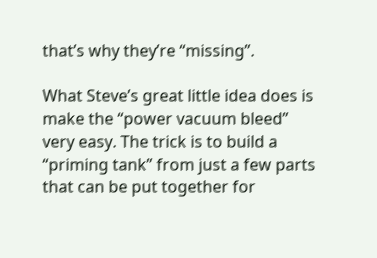that’s why they’re “missing”.

What Steve’s great little idea does is make the “power vacuum bleed” very easy. The trick is to build a “priming tank” from just a few parts that can be put together for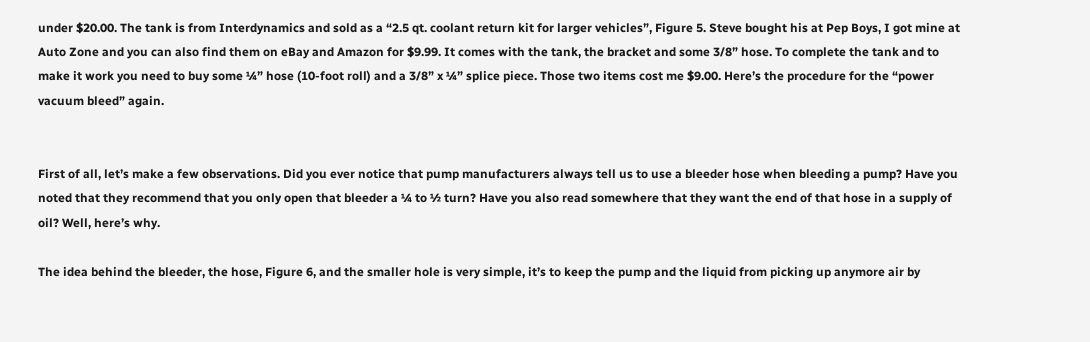under $20.00. The tank is from Interdynamics and sold as a “2.5 qt. coolant return kit for larger vehicles”, Figure 5. Steve bought his at Pep Boys, I got mine at Auto Zone and you can also find them on eBay and Amazon for $9.99. It comes with the tank, the bracket and some 3/8” hose. To complete the tank and to make it work you need to buy some ¼” hose (10-foot roll) and a 3/8” x ¼” splice piece. Those two items cost me $9.00. Here’s the procedure for the “power vacuum bleed” again.


First of all, let’s make a few observations. Did you ever notice that pump manufacturers always tell us to use a bleeder hose when bleeding a pump? Have you noted that they recommend that you only open that bleeder a ¼ to ½ turn? Have you also read somewhere that they want the end of that hose in a supply of oil? Well, here’s why.

The idea behind the bleeder, the hose, Figure 6, and the smaller hole is very simple, it’s to keep the pump and the liquid from picking up anymore air by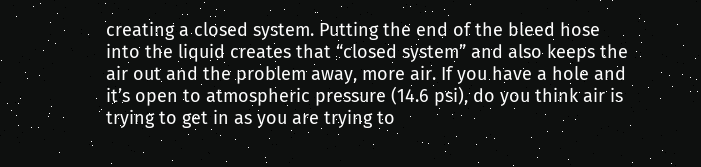creating a closed system. Putting the end of the bleed hose into the liquid creates that “closed system” and also keeps the air out and the problem away, more air. If you have a hole and it’s open to atmospheric pressure (14.6 psi), do you think air is trying to get in as you are trying to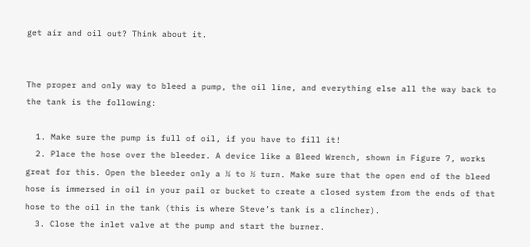get air and oil out? Think about it.


The proper and only way to bleed a pump, the oil line, and everything else all the way back to the tank is the following:

  1. Make sure the pump is full of oil, if you have to fill it!
  2. Place the hose over the bleeder. A device like a Bleed Wrench, shown in Figure 7, works great for this. Open the bleeder only a ¼ to ½ turn. Make sure that the open end of the bleed hose is immersed in oil in your pail or bucket to create a closed system from the ends of that hose to the oil in the tank (this is where Steve’s tank is a clincher).
  3. Close the inlet valve at the pump and start the burner.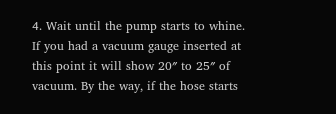4. Wait until the pump starts to whine. If you had a vacuum gauge inserted at this point it will show 20″ to 25″ of vacuum. By the way, if the hose starts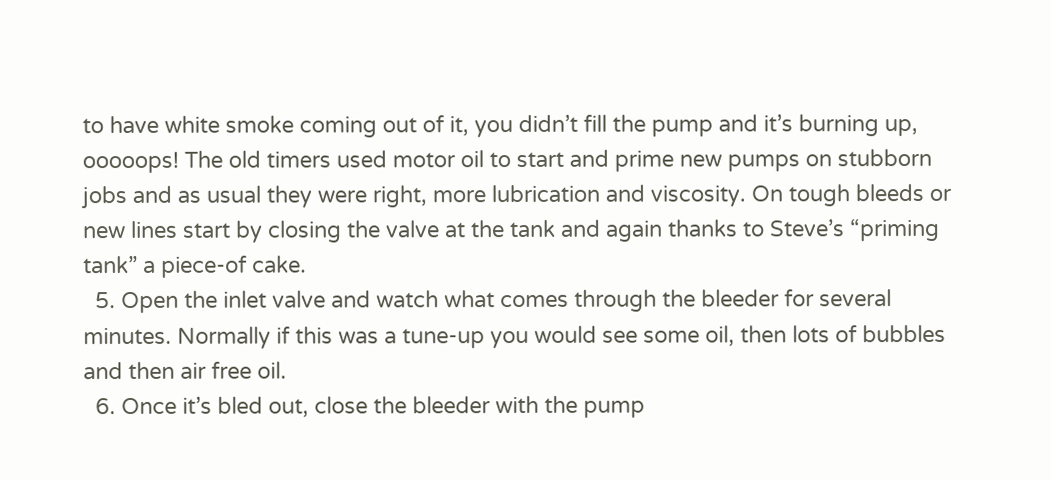to have white smoke coming out of it, you didn’t fill the pump and it’s burning up, ooooops! The old timers used motor oil to start and prime new pumps on stubborn jobs and as usual they were right, more lubrication and viscosity. On tough bleeds or new lines start by closing the valve at the tank and again thanks to Steve’s “priming tank” a piece-of cake.
  5. Open the inlet valve and watch what comes through the bleeder for several minutes. Normally if this was a tune-up you would see some oil, then lots of bubbles and then air free oil.
  6. Once it’s bled out, close the bleeder with the pump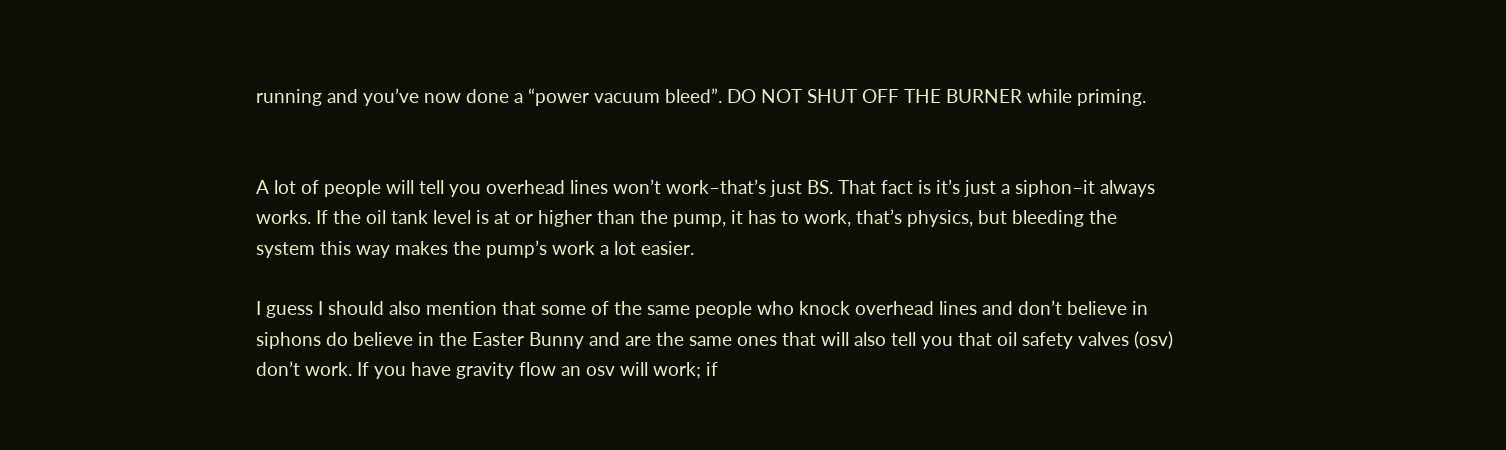running and you’ve now done a “power vacuum bleed”. DO NOT SHUT OFF THE BURNER while priming.


A lot of people will tell you overhead lines won’t work–that’s just BS. That fact is it’s just a siphon–it always works. If the oil tank level is at or higher than the pump, it has to work, that’s physics, but bleeding the system this way makes the pump’s work a lot easier.

I guess I should also mention that some of the same people who knock overhead lines and don’t believe in siphons do believe in the Easter Bunny and are the same ones that will also tell you that oil safety valves (osv) don’t work. If you have gravity flow an osv will work; if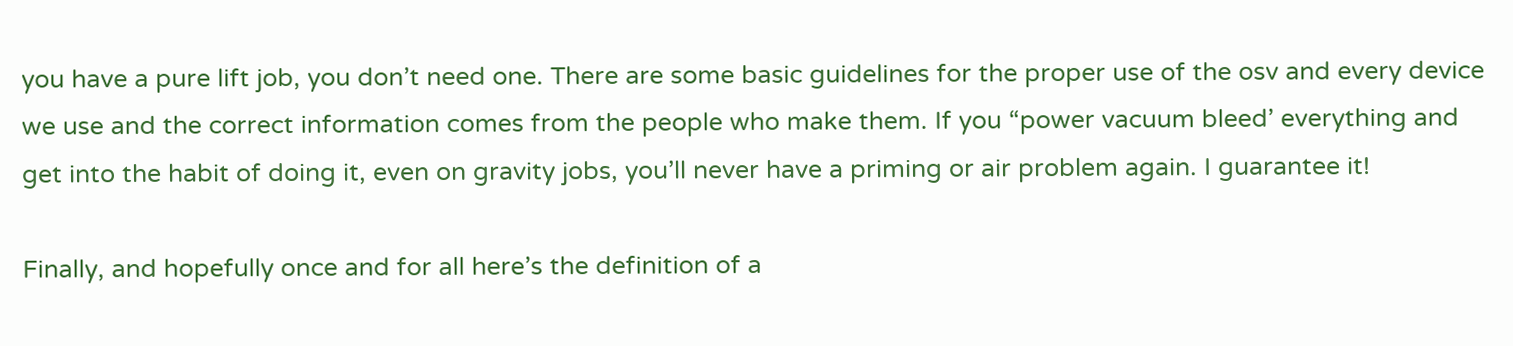you have a pure lift job, you don’t need one. There are some basic guidelines for the proper use of the osv and every device we use and the correct information comes from the people who make them. If you “power vacuum bleed’ everything and get into the habit of doing it, even on gravity jobs, you’ll never have a priming or air problem again. I guarantee it!

Finally, and hopefully once and for all here’s the definition of a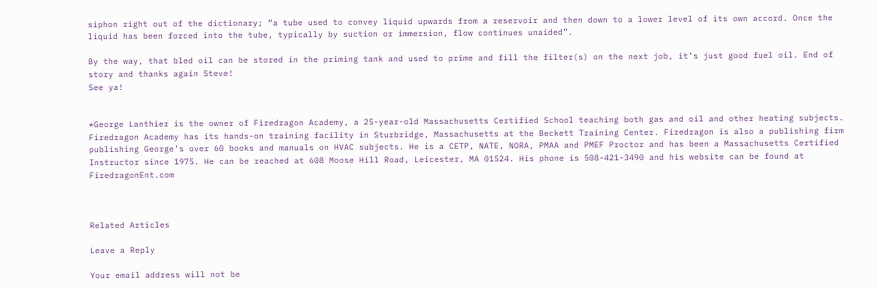siphon right out of the dictionary; “a tube used to convey liquid upwards from a reservoir and then down to a lower level of its own accord. Once the liquid has been forced into the tube, typically by suction or immersion, flow continues unaided”.

By the way, that bled oil can be stored in the priming tank and used to prime and fill the filter(s) on the next job, it’s just good fuel oil. End of story and thanks again Steve!
See ya!


*George Lanthier is the owner of Firedragon Academy, a 25-year-old Massachusetts Certified School teaching both gas and oil and other heating subjects. Firedragon Academy has its hands-on training facility in Sturbridge, Massachusetts at the Beckett Training Center. Firedragon is also a publishing firm publishing George’s over 60 books and manuals on HVAC subjects. He is a CETP, NATE, NORA, PMAA and PMEF Proctor and has been a Massachusetts Certified Instructor since 1975. He can be reached at 608 Moose Hill Road, Leicester, MA 01524. His phone is 508-421-3490 and his website can be found at FiredragonEnt.com



Related Articles

Leave a Reply

Your email address will not be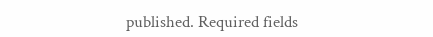published. Required fields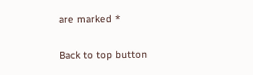are marked *

Back to top button